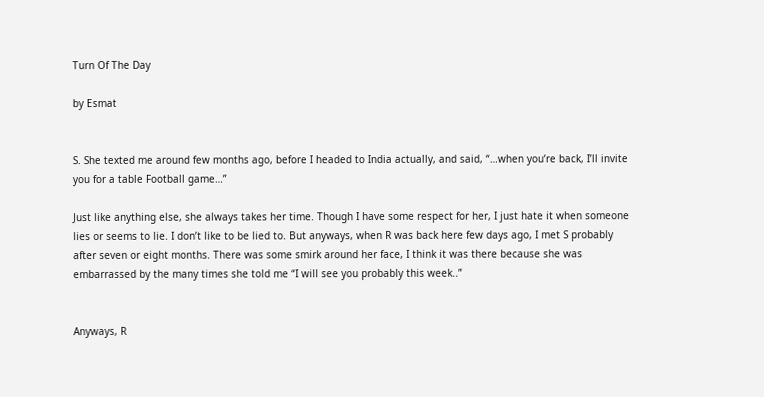Turn Of The Day

by Esmat


S. She texted me around few months ago, before I headed to India actually, and said, “…when you’re back, I’ll invite you for a table Football game…”

Just like anything else, she always takes her time. Though I have some respect for her, I just hate it when someone lies or seems to lie. I don’t like to be lied to. But anyways, when R was back here few days ago, I met S probably after seven or eight months. There was some smirk around her face, I think it was there because she was embarrassed by the many times she told me “I will see you probably this week..”


Anyways, R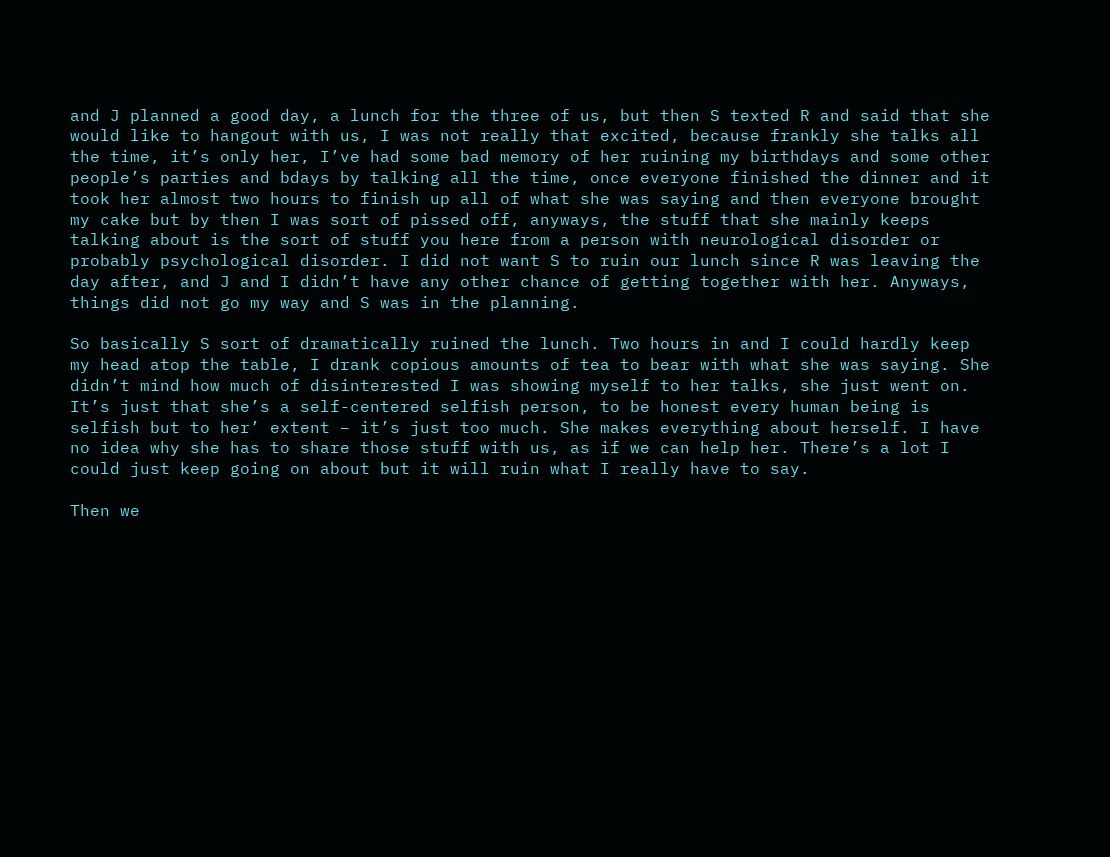and J planned a good day, a lunch for the three of us, but then S texted R and said that she would like to hangout with us, I was not really that excited, because frankly she talks all the time, it’s only her, I’ve had some bad memory of her ruining my birthdays and some other people’s parties and bdays by talking all the time, once everyone finished the dinner and it took her almost two hours to finish up all of what she was saying and then everyone brought my cake but by then I was sort of pissed off, anyways, the stuff that she mainly keeps talking about is the sort of stuff you here from a person with neurological disorder or probably psychological disorder. I did not want S to ruin our lunch since R was leaving the day after, and J and I didn’t have any other chance of getting together with her. Anyways, things did not go my way and S was in the planning.

So basically S sort of dramatically ruined the lunch. Two hours in and I could hardly keep my head atop the table, I drank copious amounts of tea to bear with what she was saying. She didn’t mind how much of disinterested I was showing myself to her talks, she just went on. It’s just that she’s a self-centered selfish person, to be honest every human being is selfish but to her’ extent – it’s just too much. She makes everything about herself. I have no idea why she has to share those stuff with us, as if we can help her. There’s a lot I could just keep going on about but it will ruin what I really have to say.

Then we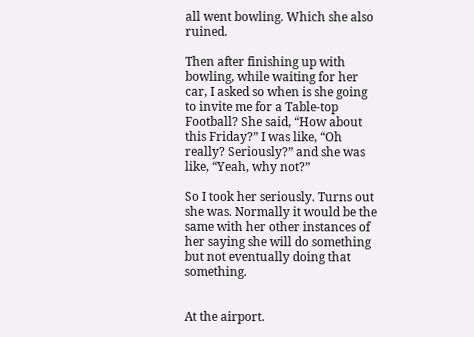all went bowling. Which she also ruined.

Then after finishing up with bowling, while waiting for her car, I asked so when is she going to invite me for a Table-top Football? She said, “How about this Friday?” I was like, “Oh really? Seriously?” and she was like, “Yeah, why not?”

So I took her seriously. Turns out she was. Normally it would be the same with her other instances of her saying she will do something but not eventually doing that something.


At the airport.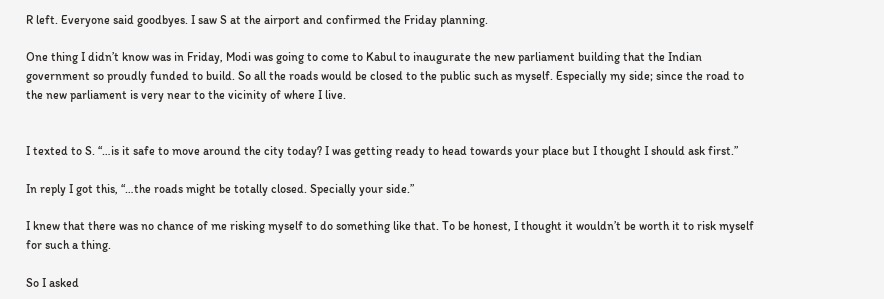R left. Everyone said goodbyes. I saw S at the airport and confirmed the Friday planning.

One thing I didn’t know was in Friday, Modi was going to come to Kabul to inaugurate the new parliament building that the Indian government so proudly funded to build. So all the roads would be closed to the public such as myself. Especially my side; since the road to the new parliament is very near to the vicinity of where I live.


I texted to S. “…is it safe to move around the city today? I was getting ready to head towards your place but I thought I should ask first.”

In reply I got this, “…the roads might be totally closed. Specially your side.”

I knew that there was no chance of me risking myself to do something like that. To be honest, I thought it wouldn’t be worth it to risk myself for such a thing.

So I asked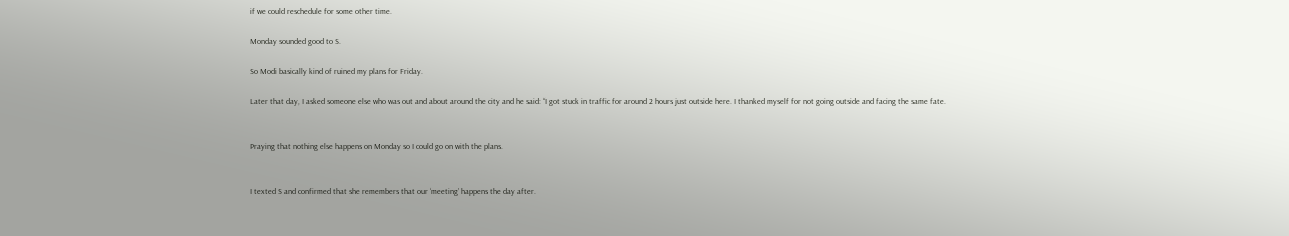if we could reschedule for some other time.

Monday sounded good to S.

So Modi basically kind of ruined my plans for Friday.

Later that day, I asked someone else who was out and about around the city and he said: “I got stuck in traffic for around 2 hours just outside here. I thanked myself for not going outside and facing the same fate.


Praying that nothing else happens on Monday so I could go on with the plans.


I texted S and confirmed that she remembers that our ‘meeting’ happens the day after.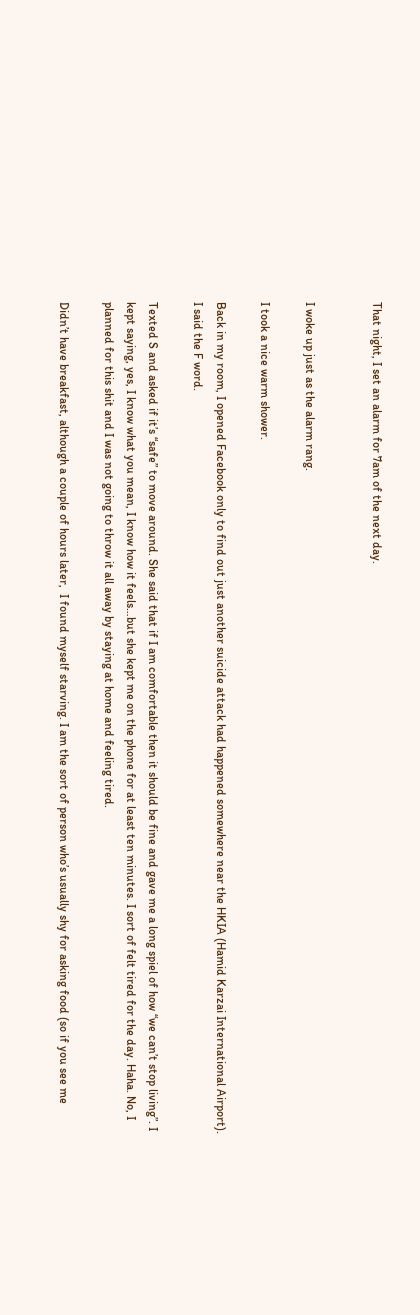That night, I set an alarm for 7am of the next day.


I woke up just as the alarm rang.

I took a nice warm shower.

Back in my room, I opened Facebook only to find out just another suicide attack had happened somewhere near the HKIA (Hamid Karzai International Airport). I said the F word.

Texted S and asked if it’s “safe” to move around. She said that if I am comfortable then it should be fine and gave me a long spiel of how “we can’t stop living”. I kept saying, yes, I know what you mean, I know how it feels…but she kept me on the phone for at least ten minutes. I sort of felt tired for the day. Haha. No, I planned for this shit and I was not going to throw it all away by staying at home and feeling tired.

Didn’t have breakfast, although a couple of hours later,  I found myself starving. I am the sort of person who’s usually shy for asking food (so if you see me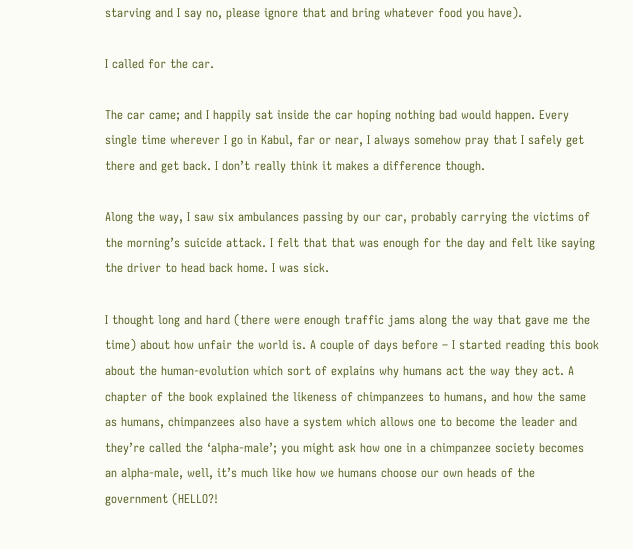starving and I say no, please ignore that and bring whatever food you have).

I called for the car.

The car came; and I happily sat inside the car hoping nothing bad would happen. Every single time wherever I go in Kabul, far or near, I always somehow pray that I safely get there and get back. I don’t really think it makes a difference though.

Along the way, I saw six ambulances passing by our car, probably carrying the victims of the morning’s suicide attack. I felt that that was enough for the day and felt like saying the driver to head back home. I was sick.

I thought long and hard (there were enough traffic jams along the way that gave me the time) about how unfair the world is. A couple of days before – I started reading this book about the human-evolution which sort of explains why humans act the way they act. A chapter of the book explained the likeness of chimpanzees to humans, and how the same as humans, chimpanzees also have a system which allows one to become the leader and they’re called the ‘alpha-male’; you might ask how one in a chimpanzee society becomes an alpha-male, well, it’s much like how we humans choose our own heads of the government (HELLO?!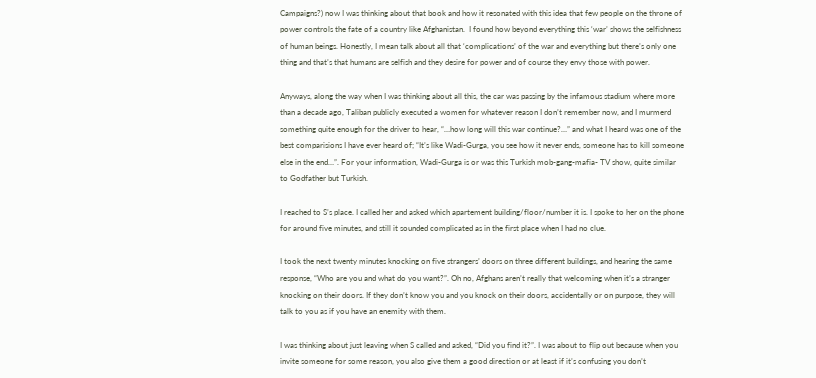Campaigns?) now I was thinking about that book and how it resonated with this idea that few people on the throne of power controls the fate of a country like Afghanistan.  I found how beyond everything this ‘war’ shows the selfishness of human beings. Honestly, I mean talk about all that ‘complications’ of the war and everything but there’s only one thing and that’s that humans are selfish and they desire for power and of course they envy those with power.

Anyways, along the way when I was thinking about all this, the car was passing by the infamous stadium where more than a decade ago, Taliban publicly executed a women for whatever reason I don’t remember now, and I murmerd something quite enough for the driver to hear, “…how long will this war continue?…” and what I heard was one of the best comparisions I have ever heard of; “It’s like Wadi-Gurga, you see how it never ends, someone has to kill someone else in the end…”. For your information, Wadi-Gurga is or was this Turkish mob-gang-mafia- TV show, quite similar to Godfather but Turkish.

I reached to S’s place. I called her and asked which apartement building/floor/number it is. I spoke to her on the phone for around five minutes, and still it sounded complicated as in the first place when I had no clue.

I took the next twenty minutes knocking on five strangers’ doors on three different buildings, and hearing the same response, “Who are you and what do you want?”. Oh no, Afghans aren’t really that welcoming when it’s a stranger knocking on their doors. If they don’t know you and you knock on their doors, accidentally or on purpose, they will talk to you as if you have an enemity with them.

I was thinking about just leaving when S called and asked, “Did you find it?”. I was about to flip out because when you invite someone for some reason, you also give them a good direction or at least if it’s confusing you don’t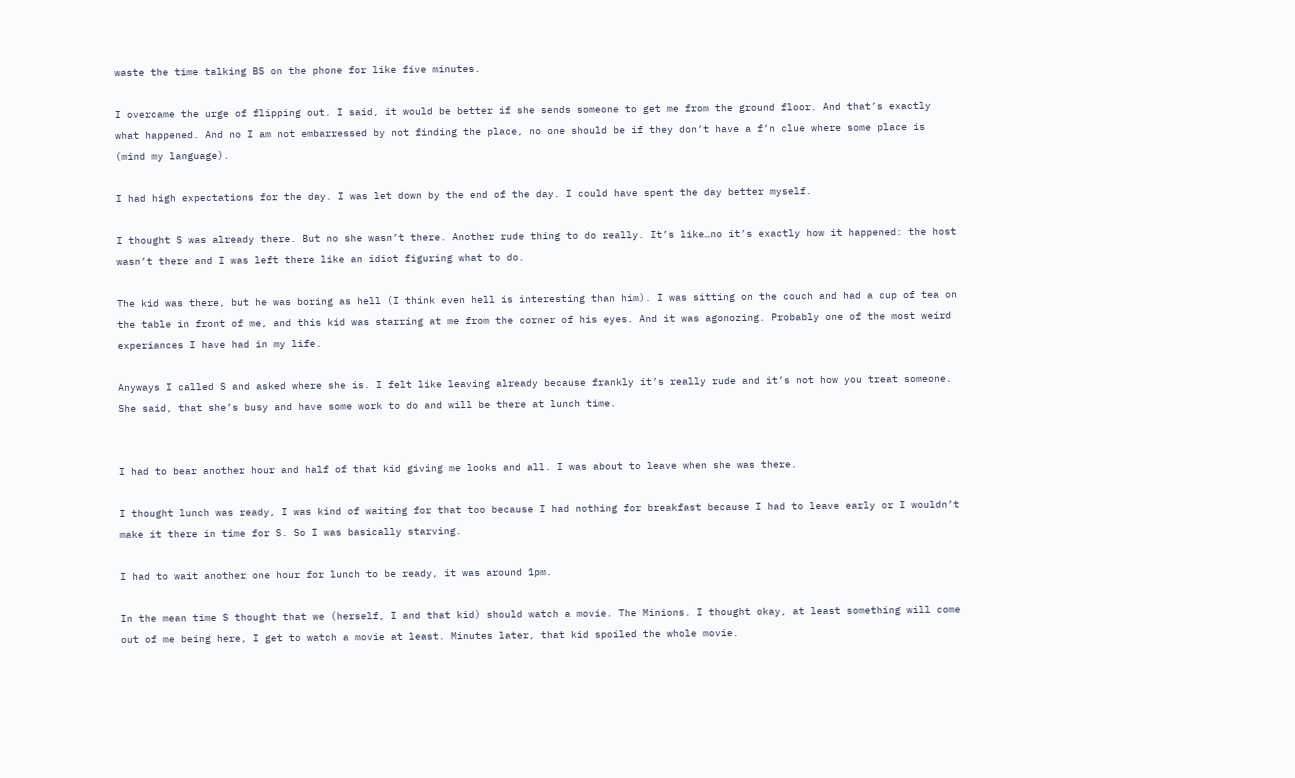waste the time talking BS on the phone for like five minutes.

I overcame the urge of flipping out. I said, it would be better if she sends someone to get me from the ground floor. And that’s exactly what happened. And no I am not embarressed by not finding the place, no one should be if they don’t have a f’n clue where some place is (mind my language).

I had high expectations for the day. I was let down by the end of the day. I could have spent the day better myself.

I thought S was already there. But no she wasn’t there. Another rude thing to do really. It’s like…no it’s exactly how it happened: the host wasn’t there and I was left there like an idiot figuring what to do.

The kid was there, but he was boring as hell (I think even hell is interesting than him). I was sitting on the couch and had a cup of tea on the table in front of me, and this kid was starring at me from the corner of his eyes. And it was agonozing. Probably one of the most weird experiances I have had in my life.

Anyways I called S and asked where she is. I felt like leaving already because frankly it’s really rude and it’s not how you treat someone. She said, that she’s busy and have some work to do and will be there at lunch time.


I had to bear another hour and half of that kid giving me looks and all. I was about to leave when she was there.

I thought lunch was ready, I was kind of waiting for that too because I had nothing for breakfast because I had to leave early or I wouldn’t make it there in time for S. So I was basically starving.

I had to wait another one hour for lunch to be ready, it was around 1pm.

In the mean time S thought that we (herself, I and that kid) should watch a movie. The Minions. I thought okay, at least something will come out of me being here, I get to watch a movie at least. Minutes later, that kid spoiled the whole movie.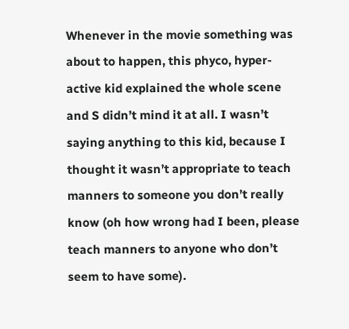Whenever in the movie something was about to happen, this phyco, hyper-active kid explained the whole scene and S didn’t mind it at all. I wasn’t saying anything to this kid, because I thought it wasn’t appropriate to teach manners to someone you don’t really know (oh how wrong had I been, please teach manners to anyone who don’t seem to have some).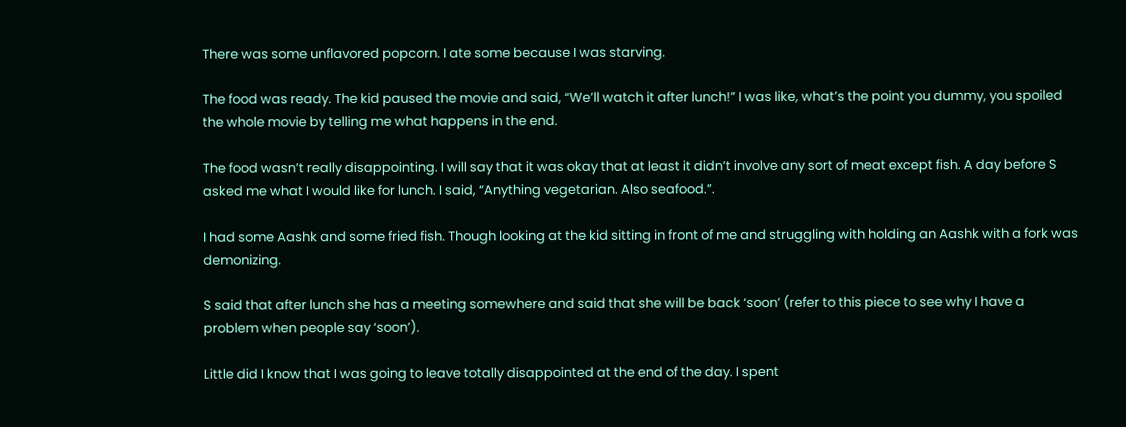There was some unflavored popcorn. I ate some because I was starving.

The food was ready. The kid paused the movie and said, “We’ll watch it after lunch!” I was like, what’s the point you dummy, you spoiled the whole movie by telling me what happens in the end.

The food wasn’t really disappointing. I will say that it was okay that at least it didn’t involve any sort of meat except fish. A day before S asked me what I would like for lunch. I said, “Anything vegetarian. Also seafood.”.

I had some Aashk and some fried fish. Though looking at the kid sitting in front of me and struggling with holding an Aashk with a fork was demonizing.

S said that after lunch she has a meeting somewhere and said that she will be back ‘soon’ (refer to this piece to see why I have a problem when people say ‘soon’).

Little did I know that I was going to leave totally disappointed at the end of the day. I spent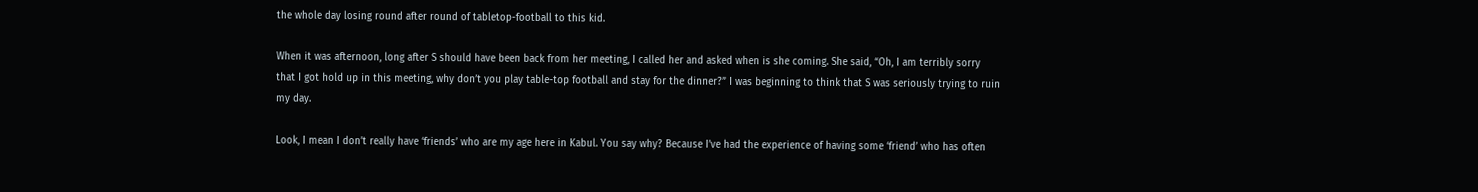the whole day losing round after round of tabletop-football to this kid.

When it was afternoon, long after S should have been back from her meeting, I called her and asked when is she coming. She said, “Oh, I am terribly sorry that I got hold up in this meeting, why don’t you play table-top football and stay for the dinner?” I was beginning to think that S was seriously trying to ruin my day.

Look, I mean I don’t really have ‘friends’ who are my age here in Kabul. You say why? Because I’ve had the experience of having some ‘friend’ who has often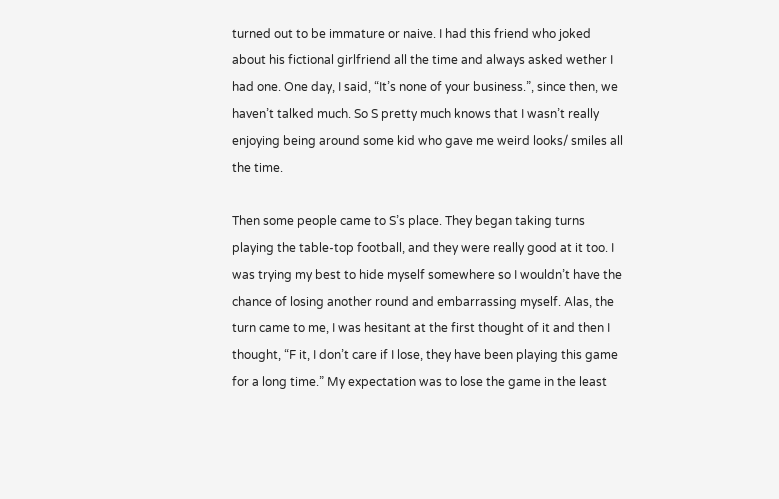turned out to be immature or naive. I had this friend who joked about his fictional girlfriend all the time and always asked wether I had one. One day, I said, “It’s none of your business.”, since then, we haven’t talked much. So S pretty much knows that I wasn’t really enjoying being around some kid who gave me weird looks/ smiles all the time.

Then some people came to S’s place. They began taking turns playing the table-top football, and they were really good at it too. I was trying my best to hide myself somewhere so I wouldn’t have the chance of losing another round and embarrassing myself. Alas, the turn came to me, I was hesitant at the first thought of it and then I thought, “F it, I don’t care if I lose, they have been playing this game for a long time.” My expectation was to lose the game in the least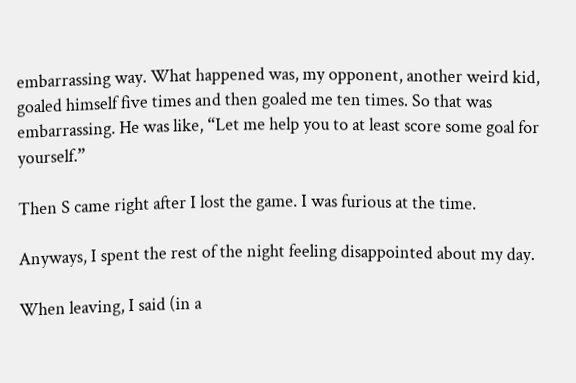embarrassing way. What happened was, my opponent, another weird kid, goaled himself five times and then goaled me ten times. So that was embarrassing. He was like, “Let me help you to at least score some goal for yourself.”

Then S came right after I lost the game. I was furious at the time.

Anyways, I spent the rest of the night feeling disappointed about my day.

When leaving, I said (in a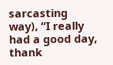sarcasting way), “I really had a good day, thank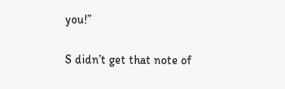you!”

S didn’t get that note of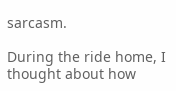sarcasm.

During the ride home, I thought about how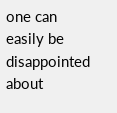one can easily be disappointed about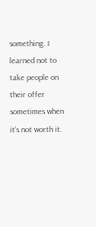something. I learned not to take people on their offer sometimes when it’s not worth it.